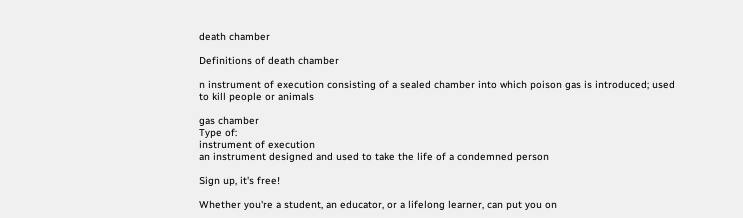death chamber

Definitions of death chamber

n instrument of execution consisting of a sealed chamber into which poison gas is introduced; used to kill people or animals

gas chamber
Type of:
instrument of execution
an instrument designed and used to take the life of a condemned person

Sign up, it's free!

Whether you're a student, an educator, or a lifelong learner, can put you on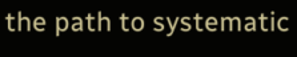the path to systematic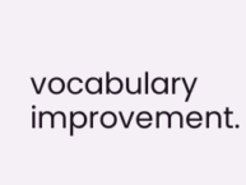vocabulary improvement.